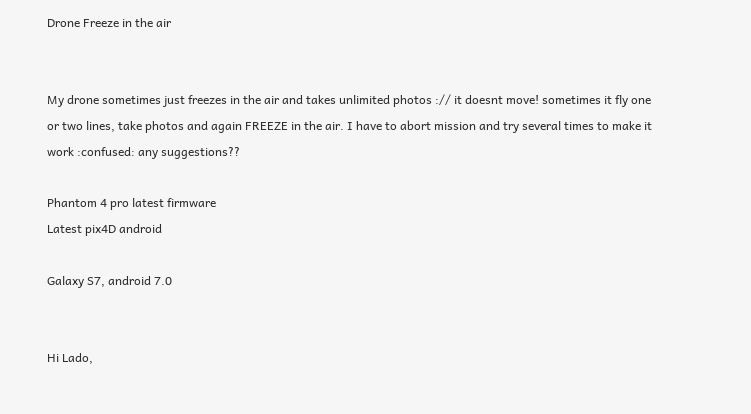Drone Freeze in the air


My drone sometimes just freezes in the air and takes unlimited photos :// it doesnt move! sometimes it fly one or two lines, take photos and again FREEZE in the air. I have to abort mission and try several times to make it work :confused: any suggestions??

Phantom 4 pro latest firmware
Latest pix4D android

Galaxy S7, android 7.0


Hi Lado,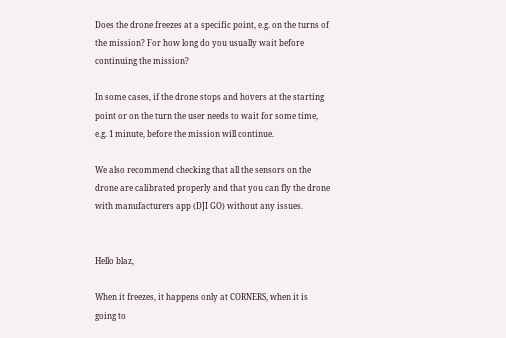Does the drone freezes at a specific point, e.g. on the turns of the mission? For how long do you usually wait before continuing the mission?

In some cases, if the drone stops and hovers at the starting point or on the turn the user needs to wait for some time, e.g. 1 minute, before the mission will continue.

We also recommend checking that all the sensors on the drone are calibrated properly and that you can fly the drone with manufacturers app (DJI GO) without any issues.


Hello blaz,

When it freezes, it happens only at CORNERS, when it is going to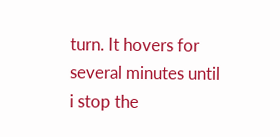turn. It hovers for several minutes until i stop the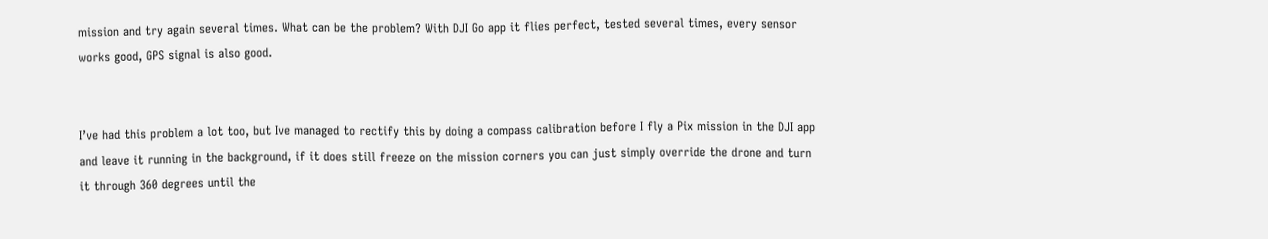mission and try again several times. What can be the problem? With DJI Go app it flies perfect, tested several times, every sensor works good, GPS signal is also good.


I’ve had this problem a lot too, but Ive managed to rectify this by doing a compass calibration before I fly a Pix mission in the DJI app and leave it running in the background, if it does still freeze on the mission corners you can just simply override the drone and turn it through 360 degrees until the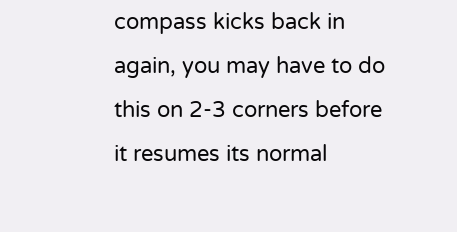compass kicks back in again, you may have to do this on 2-3 corners before it resumes its normal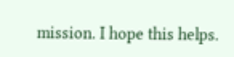mission. I hope this helps.